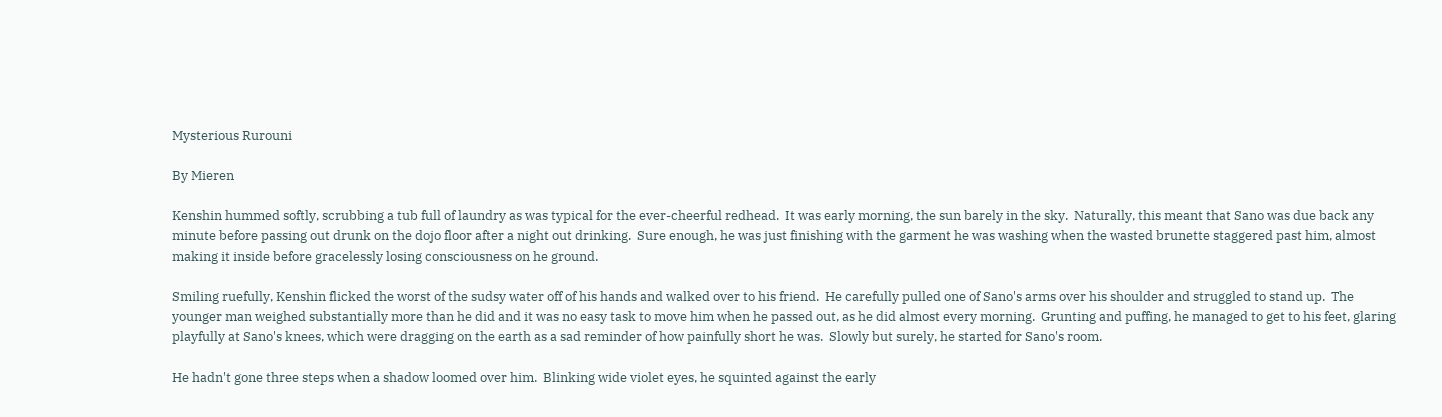Mysterious Rurouni

By Mieren

Kenshin hummed softly, scrubbing a tub full of laundry as was typical for the ever-cheerful redhead.  It was early morning, the sun barely in the sky.  Naturally, this meant that Sano was due back any minute before passing out drunk on the dojo floor after a night out drinking.  Sure enough, he was just finishing with the garment he was washing when the wasted brunette staggered past him, almost making it inside before gracelessly losing consciousness on he ground.

Smiling ruefully, Kenshin flicked the worst of the sudsy water off of his hands and walked over to his friend.  He carefully pulled one of Sano's arms over his shoulder and struggled to stand up.  The younger man weighed substantially more than he did and it was no easy task to move him when he passed out, as he did almost every morning.  Grunting and puffing, he managed to get to his feet, glaring playfully at Sano's knees, which were dragging on the earth as a sad reminder of how painfully short he was.  Slowly but surely, he started for Sano's room.

He hadn't gone three steps when a shadow loomed over him.  Blinking wide violet eyes, he squinted against the early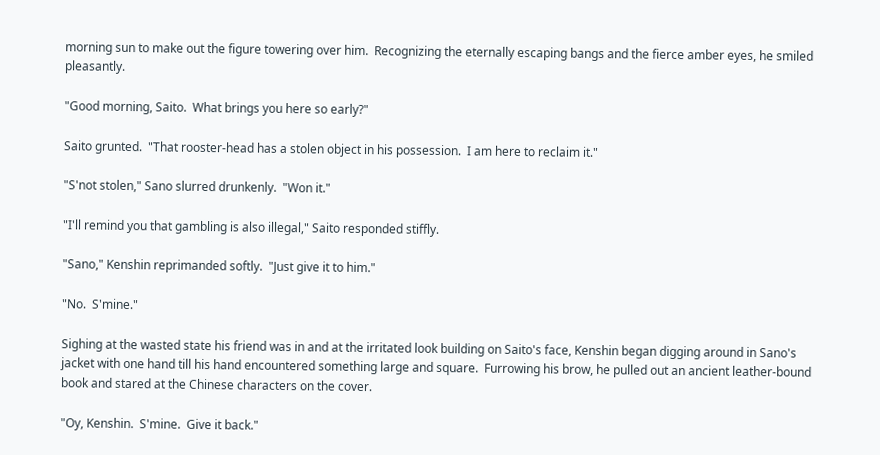morning sun to make out the figure towering over him.  Recognizing the eternally escaping bangs and the fierce amber eyes, he smiled pleasantly.

"Good morning, Saito.  What brings you here so early?"

Saito grunted.  "That rooster-head has a stolen object in his possession.  I am here to reclaim it."

"S'not stolen," Sano slurred drunkenly.  "Won it."

"I'll remind you that gambling is also illegal," Saito responded stiffly.

"Sano," Kenshin reprimanded softly.  "Just give it to him."

"No.  S'mine."

Sighing at the wasted state his friend was in and at the irritated look building on Saito's face, Kenshin began digging around in Sano's jacket with one hand till his hand encountered something large and square.  Furrowing his brow, he pulled out an ancient leather-bound book and stared at the Chinese characters on the cover.

"Oy, Kenshin.  S'mine.  Give it back."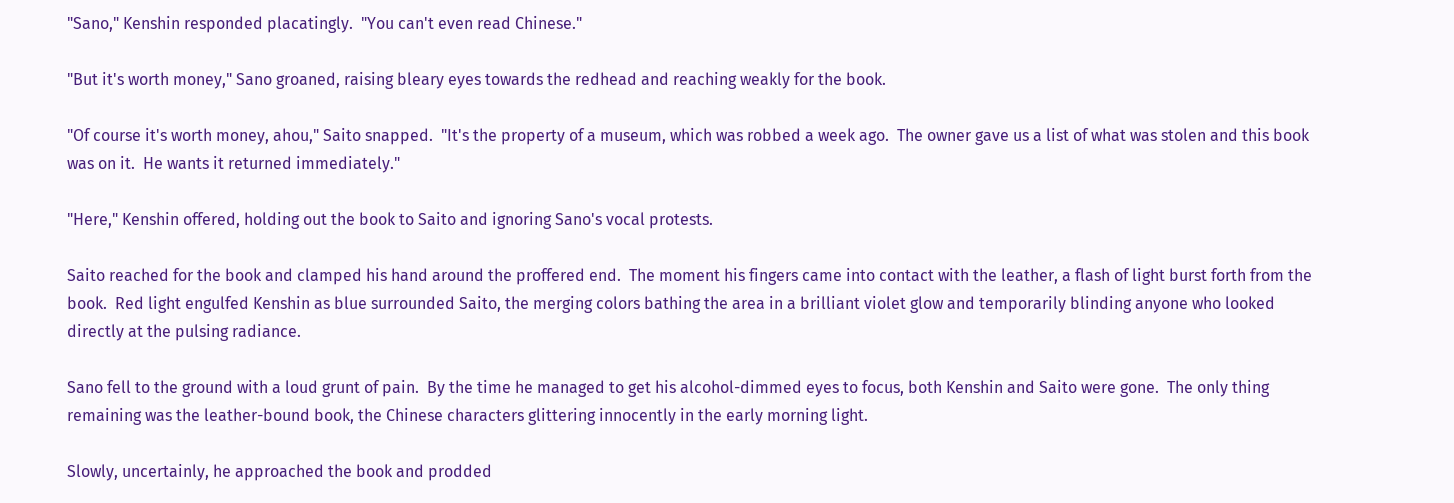"Sano," Kenshin responded placatingly.  "You can't even read Chinese."

"But it's worth money," Sano groaned, raising bleary eyes towards the redhead and reaching weakly for the book.

"Of course it's worth money, ahou," Saito snapped.  "It's the property of a museum, which was robbed a week ago.  The owner gave us a list of what was stolen and this book was on it.  He wants it returned immediately."

"Here," Kenshin offered, holding out the book to Saito and ignoring Sano's vocal protests.

Saito reached for the book and clamped his hand around the proffered end.  The moment his fingers came into contact with the leather, a flash of light burst forth from the book.  Red light engulfed Kenshin as blue surrounded Saito, the merging colors bathing the area in a brilliant violet glow and temporarily blinding anyone who looked directly at the pulsing radiance.

Sano fell to the ground with a loud grunt of pain.  By the time he managed to get his alcohol-dimmed eyes to focus, both Kenshin and Saito were gone.  The only thing remaining was the leather-bound book, the Chinese characters glittering innocently in the early morning light.

Slowly, uncertainly, he approached the book and prodded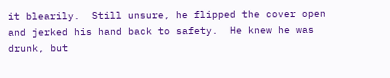it blearily.  Still unsure, he flipped the cover open and jerked his hand back to safety.  He knew he was drunk, but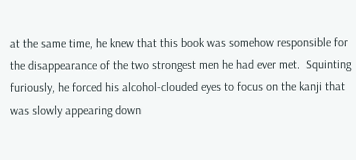at the same time, he knew that this book was somehow responsible for the disappearance of the two strongest men he had ever met.  Squinting furiously, he forced his alcohol-clouded eyes to focus on the kanji that was slowly appearing down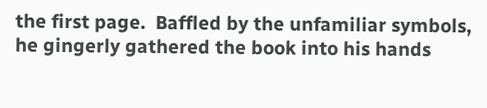the first page.  Baffled by the unfamiliar symbols, he gingerly gathered the book into his hands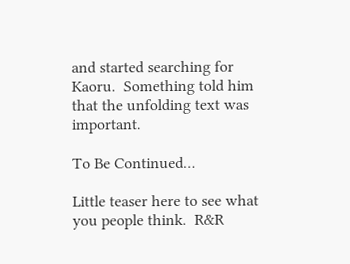and started searching for Kaoru.  Something told him that the unfolding text was important.

To Be Continued…

Little teaser here to see what you people think.  R&R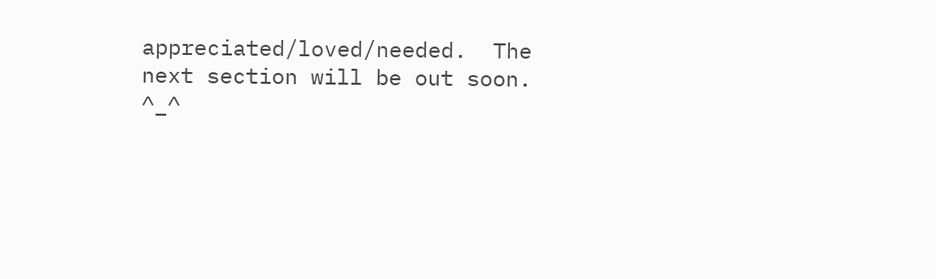appreciated/loved/needed.  The next section will be out soon.  ^_^